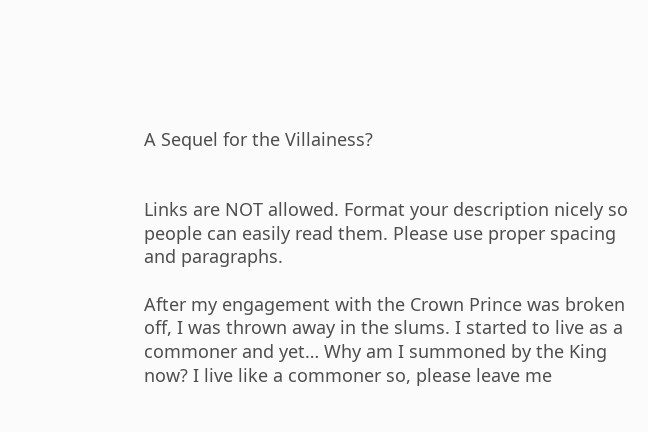A Sequel for the Villainess?


Links are NOT allowed. Format your description nicely so people can easily read them. Please use proper spacing and paragraphs.

After my engagement with the Crown Prince was broken off, I was thrown away in the slums. I started to live as a commoner and yet… Why am I summoned by the King now? I live like a commoner so, please leave me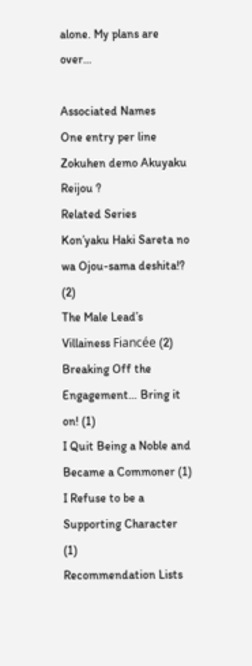alone. My plans are over…

Associated Names
One entry per line
Zokuhen demo Akuyaku Reijou ?
Related Series
Kon’yaku Haki Sareta no wa Ojou-sama deshita!? (2)
The Male Lead’s Villainess Fiancée (2)
Breaking Off the Engagement… Bring it on! (1)
I Quit Being a Noble and Became a Commoner (1)
I Refuse to be a Supporting Character (1)
Recommendation Lists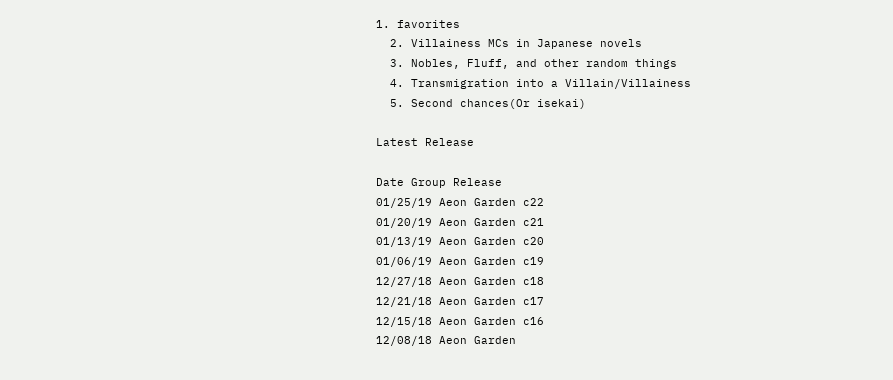1. favorites
  2. Villainess MCs in Japanese novels
  3. Nobles, Fluff, and other random things
  4. Transmigration into a Villain/Villainess
  5. Second chances(Or isekai)

Latest Release

Date Group Release
01/25/19 Aeon Garden c22
01/20/19 Aeon Garden c21
01/13/19 Aeon Garden c20
01/06/19 Aeon Garden c19
12/27/18 Aeon Garden c18
12/21/18 Aeon Garden c17
12/15/18 Aeon Garden c16
12/08/18 Aeon Garden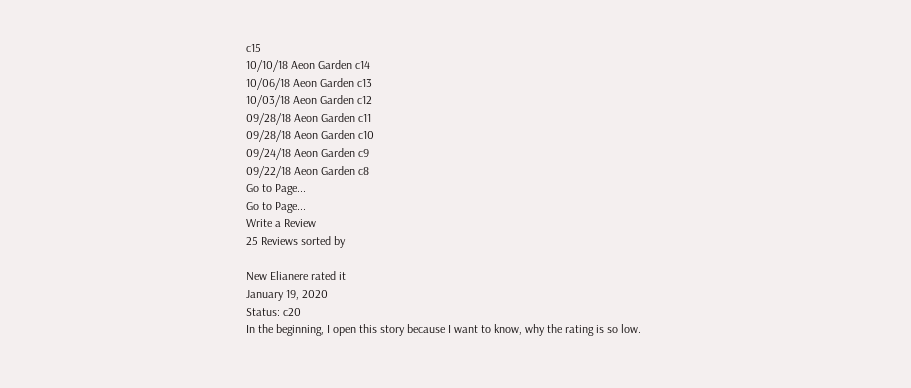c15
10/10/18 Aeon Garden c14
10/06/18 Aeon Garden c13
10/03/18 Aeon Garden c12
09/28/18 Aeon Garden c11
09/28/18 Aeon Garden c10
09/24/18 Aeon Garden c9
09/22/18 Aeon Garden c8
Go to Page...
Go to Page...
Write a Review
25 Reviews sorted by

New Elianere rated it
January 19, 2020
Status: c20
In the beginning, I open this story because I want to know, why the rating is so low.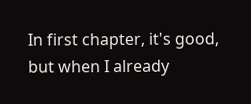In first chapter, it's good, but when I already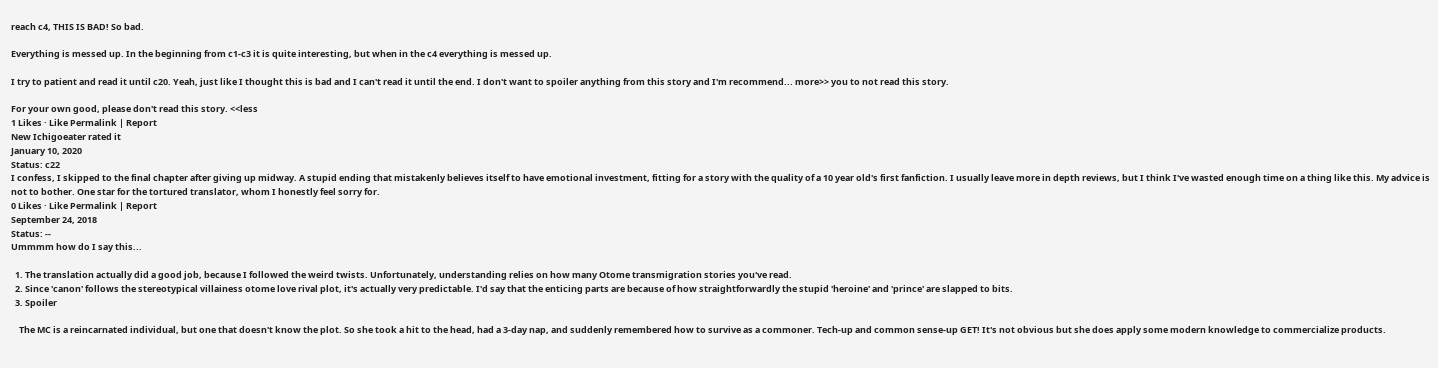reach c4, THIS IS BAD! So bad.

Everything is messed up. In the beginning from c1-c3 it is quite interesting, but when in the c4 everything is messed up.

I try to patient and read it until c20. Yeah, just like I thought this is bad and I can't read it until the end. I don't want to spoiler anything from this story and I'm recommend... more>> you to not read this story.

For your own good, please don't read this story. <<less
1 Likes · Like Permalink | Report
New Ichigoeater rated it
January 10, 2020
Status: c22
I confess, I skipped to the final chapter after giving up midway. A stupid ending that mistakenly believes itself to have emotional investment, fitting for a story with the quality of a 10 year old's first fanfiction. I usually leave more in depth reviews, but I think I've wasted enough time on a thing like this. My advice is not to bother. One star for the tortured translator, whom I honestly feel sorry for.
0 Likes · Like Permalink | Report
September 24, 2018
Status: --
Ummmm how do I say this...

  1. The translation actually did a good job, because I followed the weird twists. Unfortunately, understanding relies on how many Otome transmigration stories you've read.
  2. Since 'canon' follows the stereotypical villainess otome love rival plot, it's actually very predictable. I'd say that the enticing parts are because of how straightforwardly the stupid 'heroine' and 'prince' are slapped to bits.
  3. Spoiler

    The MC is a reincarnated individual, but one that doesn't know the plot. So she took a hit to the head, had a 3-day nap, and suddenly remembered how to survive as a commoner. Tech-up and common sense-up GET! It's not obvious but she does apply some modern knowledge to commercialize products.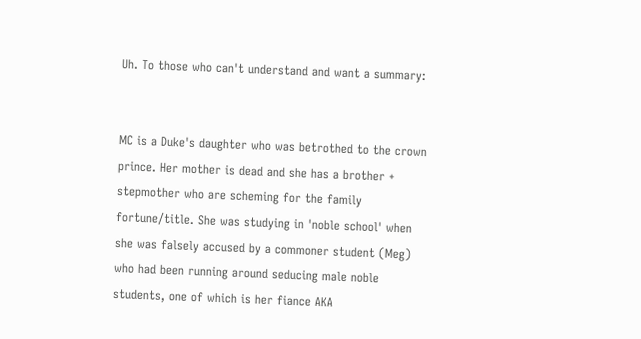Uh. To those who can't understand and want a summary:


MC is a Duke's daughter who was betrothed to the crown prince. Her mother is dead and she has a brother + stepmother who are scheming for the family fortune/title. She was studying in 'noble school' when she was falsely accused by a commoner student (Meg) who had been running around seducing male noble students, one of which is her fiance AKA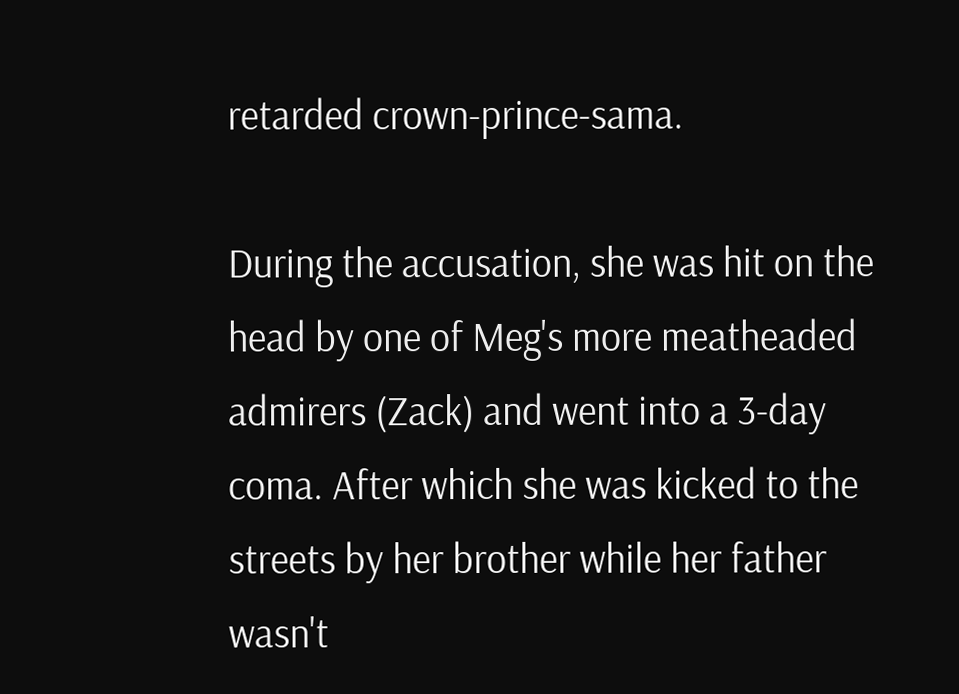retarded crown-prince-sama.

During the accusation, she was hit on the head by one of Meg's more meatheaded admirers (Zack) and went into a 3-day coma. After which she was kicked to the streets by her brother while her father wasn't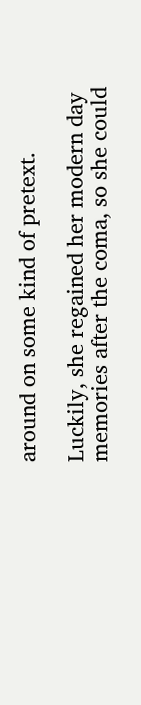around on some kind of pretext.

Luckily, she regained her modern day memories after the coma, so she could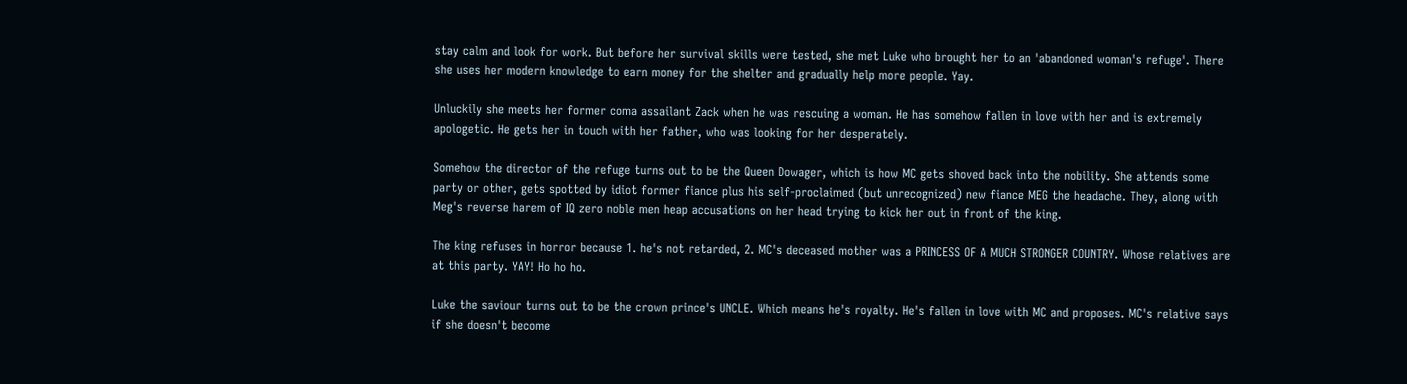stay calm and look for work. But before her survival skills were tested, she met Luke who brought her to an 'abandoned woman's refuge'. There she uses her modern knowledge to earn money for the shelter and gradually help more people. Yay.

Unluckily she meets her former coma assailant Zack when he was rescuing a woman. He has somehow fallen in love with her and is extremely apologetic. He gets her in touch with her father, who was looking for her desperately.

Somehow the director of the refuge turns out to be the Queen Dowager, which is how MC gets shoved back into the nobility. She attends some party or other, gets spotted by idiot former fiance plus his self-proclaimed (but unrecognized) new fiance MEG the headache. They, along with Meg's reverse harem of IQ zero noble men heap accusations on her head trying to kick her out in front of the king.

The king refuses in horror because 1. he's not retarded, 2. MC's deceased mother was a PRINCESS OF A MUCH STRONGER COUNTRY. Whose relatives are at this party. YAY! Ho ho ho.

Luke the saviour turns out to be the crown prince's UNCLE. Which means he's royalty. He's fallen in love with MC and proposes. MC's relative says if she doesn't become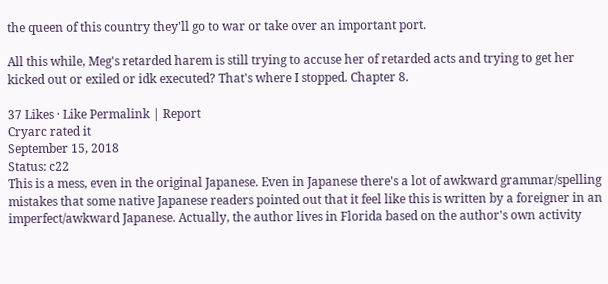the queen of this country they'll go to war or take over an important port.

All this while, Meg's retarded harem is still trying to accuse her of retarded acts and trying to get her kicked out or exiled or idk executed? That's where I stopped. Chapter 8.

37 Likes · Like Permalink | Report
Cryarc rated it
September 15, 2018
Status: c22
This is a mess, even in the original Japanese. Even in Japanese there's a lot of awkward grammar/spelling mistakes that some native Japanese readers pointed out that it feel like this is written by a foreigner in an imperfect/awkward Japanese. Actually, the author lives in Florida based on the author's own activity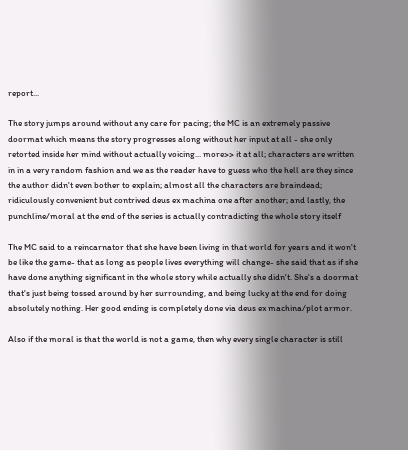report...

The story jumps around without any care for pacing; the MC is an extremely passive doormat which means the story progresses along without her input at all - she only retorted inside her mind without actually voicing... more>> it at all; characters are written in in a very random fashion and we as the reader have to guess who the hell are they since the author didn't even bother to explain; almost all the characters are braindead; ridiculously convenient but contrived deus ex machina one after another; and lastly, the punchline/moral at the end of the series is actually contradicting the whole story itself

The MC said to a reincarnator that she have been living in that world for years and it won't be like the game- that as long as people lives everything will change- she said that as if she have done anything significant in the whole story while actually she didn't. She's a doormat that's just being tossed around by her surrounding, and being lucky at the end for doing absolutely nothing. Her good ending is completely done via deus ex machina/plot armor.

Also if the moral is that the world is not a game, then why every single character is still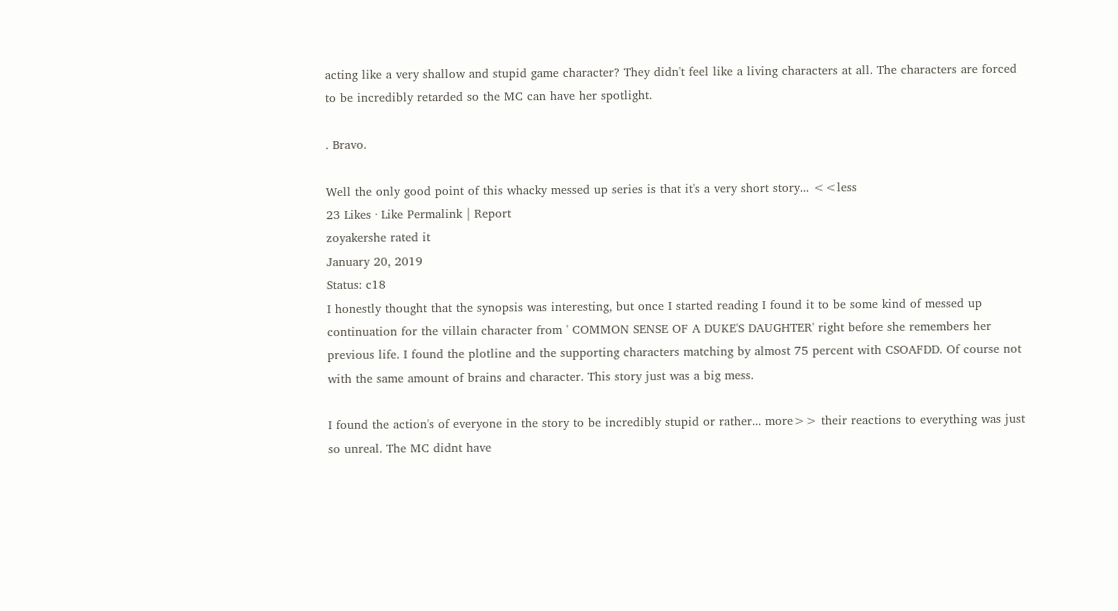acting like a very shallow and stupid game character? They didn't feel like a living characters at all. The characters are forced to be incredibly retarded so the MC can have her spotlight.

. Bravo.

Well the only good point of this whacky messed up series is that it's a very short story... <<less
23 Likes · Like Permalink | Report
zoyakershe rated it
January 20, 2019
Status: c18
I honestly thought that the synopsis was interesting, but once I started reading I found it to be some kind of messed up continuation for the villain character from ' COMMON SENSE OF A DUKE'S DAUGHTER' right before she remembers her previous life. I found the plotline and the supporting characters matching by almost 75 percent with CSOAFDD. Of course not with the same amount of brains and character. This story just was a big mess.

I found the action's of everyone in the story to be incredibly stupid or rather... more>> their reactions to everything was just so unreal. The MC didnt have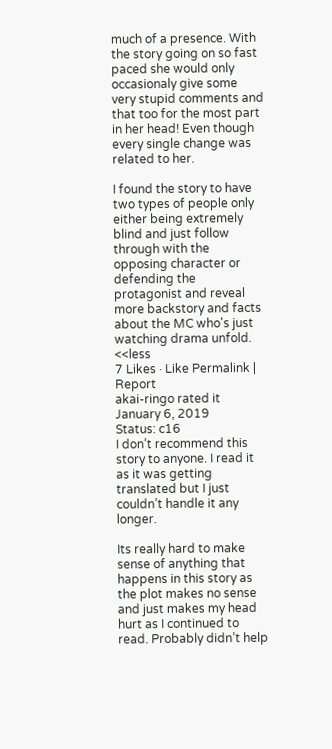much of a presence. With the story going on so fast paced she would only occasionaly give some very stupid comments and that too for the most part in her head! Even though every single change was related to her.

I found the story to have two types of people only either being extremely blind and just follow through with the opposing character or defending the protagonist and reveal more backstory and facts about the MC who's just watching drama unfold. <<less
7 Likes · Like Permalink | Report
akai-ringo rated it
January 6, 2019
Status: c16
I don’t recommend this story to anyone. I read it as it was getting translated but I just couldn’t handle it any longer.

Its really hard to make sense of anything that happens in this story as the plot makes no sense and just makes my head hurt as I continued to read. Probably didn’t help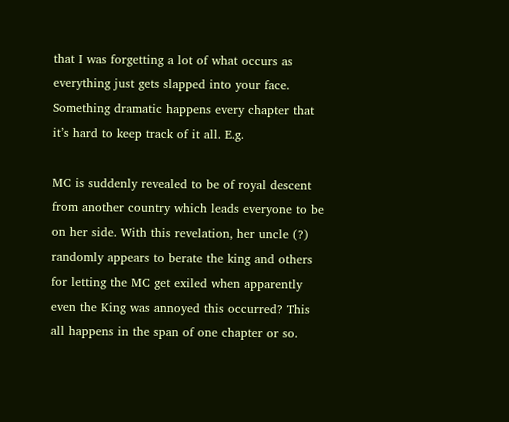that I was forgetting a lot of what occurs as everything just gets slapped into your face. Something dramatic happens every chapter that it’s hard to keep track of it all. E.g.

MC is suddenly revealed to be of royal descent from another country which leads everyone to be on her side. With this revelation, her uncle (?) randomly appears to berate the king and others for letting the MC get exiled when apparently even the King was annoyed this occurred? This all happens in the span of one chapter or so.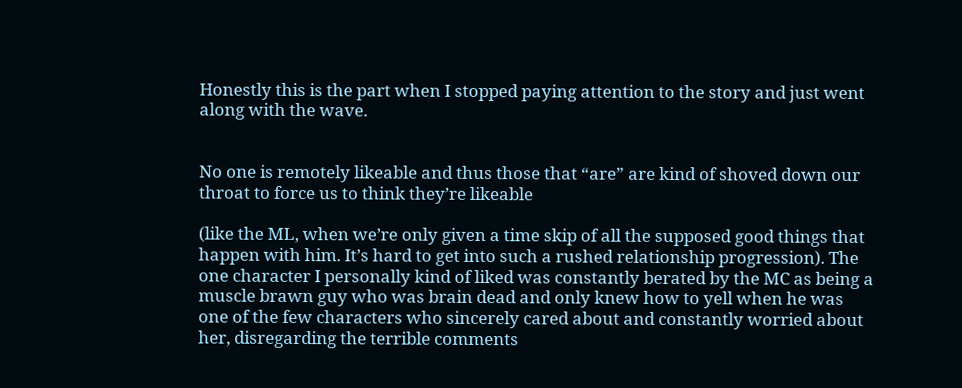Honestly this is the part when I stopped paying attention to the story and just went along with the wave.


No one is remotely likeable and thus those that “are” are kind of shoved down our throat to force us to think they’re likeable

(like the ML, when we’re only given a time skip of all the supposed good things that happen with him. It’s hard to get into such a rushed relationship progression). The one character I personally kind of liked was constantly berated by the MC as being a muscle brawn guy who was brain dead and only knew how to yell when he was one of the few characters who sincerely cared about and constantly worried about her, disregarding the terrible comments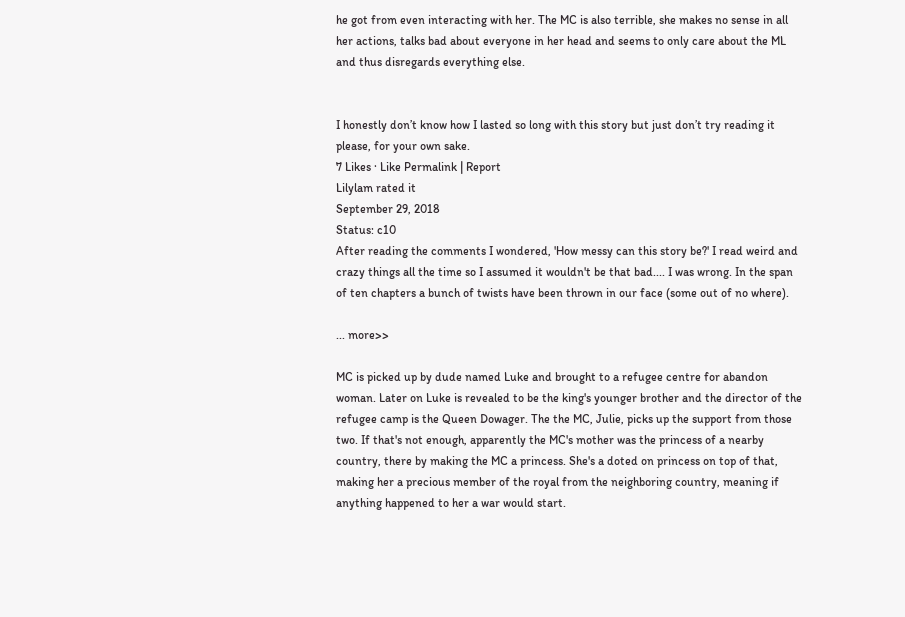he got from even interacting with her. The MC is also terrible, she makes no sense in all her actions, talks bad about everyone in her head and seems to only care about the ML and thus disregards everything else.


I honestly don’t know how I lasted so long with this story but just don’t try reading it please, for your own sake.
7 Likes · Like Permalink | Report
Lilylam rated it
September 29, 2018
Status: c10
After reading the comments I wondered, 'How messy can this story be?' I read weird and crazy things all the time so I assumed it wouldn't be that bad.... I was wrong. In the span of ten chapters a bunch of twists have been thrown in our face (some out of no where).

... more>>

MC is picked up by dude named Luke and brought to a refugee centre for abandon woman. Later on Luke is revealed to be the king's younger brother and the director of the refugee camp is the Queen Dowager. The the MC, Julie, picks up the support from those two. If that's not enough, apparently the MC's mother was the princess of a nearby country, there by making the MC a princess. She's a doted on princess on top of that, making her a precious member of the royal from the neighboring country, meaning if anything happened to her a war would start.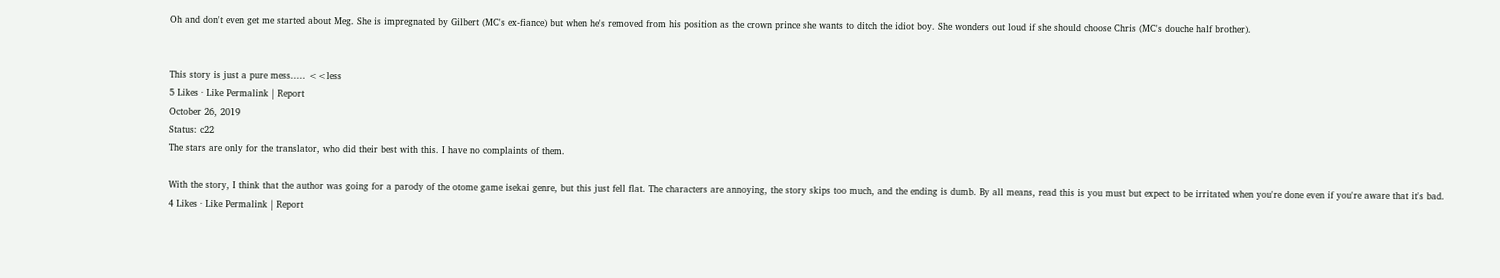Oh and don't even get me started about Meg. She is impregnated by Gilbert (MC's ex-fiance) but when he's removed from his position as the crown prince she wants to ditch the idiot boy. She wonders out loud if she should choose Chris (MC's douche half brother).


This story is just a pure mess..... <<less
5 Likes · Like Permalink | Report
October 26, 2019
Status: c22
The stars are only for the translator, who did their best with this. I have no complaints of them.

With the story, I think that the author was going for a parody of the otome game isekai genre, but this just fell flat. The characters are annoying, the story skips too much, and the ending is dumb. By all means, read this is you must but expect to be irritated when you're done even if you're aware that it's bad.
4 Likes · Like Permalink | Report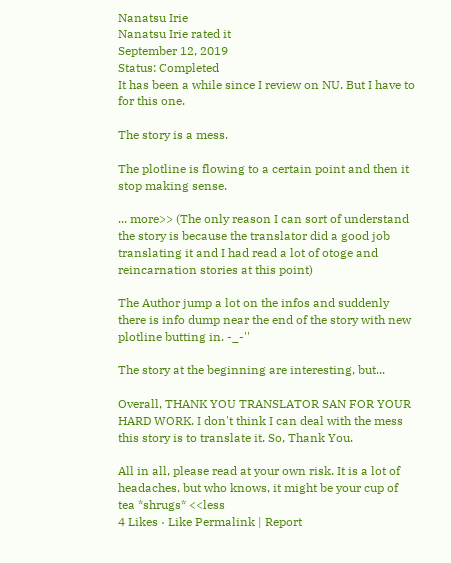Nanatsu Irie
Nanatsu Irie rated it
September 12, 2019
Status: Completed
It has been a while since I review on NU. But I have to for this one.

The story is a mess.

The plotline is flowing to a certain point and then it stop making sense.

... more>> (The only reason I can sort of understand the story is because the translator did a good job translating it and I had read a lot of otoge and reincarnation stories at this point)

The Author jump a lot on the infos and suddenly there is info dump near the end of the story with new plotline butting in. -_-''

The story at the beginning are interesting, but...

Overall, THANK YOU TRANSLATOR SAN FOR YOUR HARD WORK. I don't think I can deal with the mess this story is to translate it. So, Thank You.

All in all, please read at your own risk. It is a lot of headaches, but who knows, it might be your cup of tea *shrugs* <<less
4 Likes · Like Permalink | Report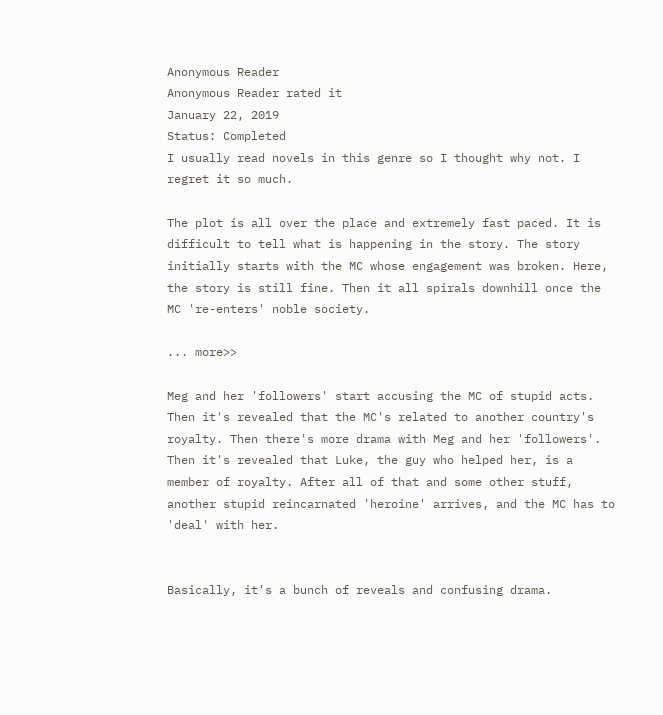Anonymous Reader
Anonymous Reader rated it
January 22, 2019
Status: Completed
I usually read novels in this genre so I thought why not. I regret it so much.

The plot is all over the place and extremely fast paced. It is difficult to tell what is happening in the story. The story initially starts with the MC whose engagement was broken. Here, the story is still fine. Then it all spirals downhill once the MC 're-enters' noble society.

... more>>

Meg and her 'followers' start accusing the MC of stupid acts. Then it's revealed that the MC's related to another country's royalty. Then there's more drama with Meg and her 'followers'. Then it's revealed that Luke, the guy who helped her, is a member of royalty. After all of that and some other stuff, another stupid reincarnated 'heroine' arrives, and the MC has to 'deal' with her.


Basically, it's a bunch of reveals and confusing drama.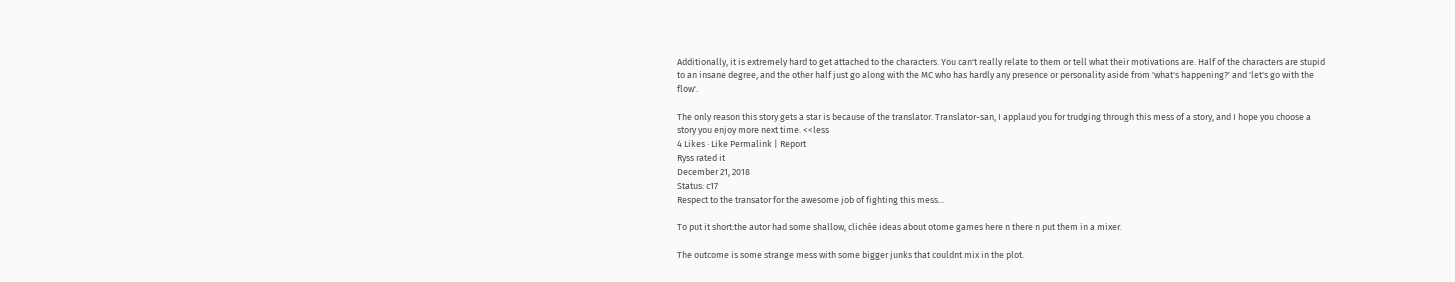Additionally, it is extremely hard to get attached to the characters. You can't really relate to them or tell what their motivations are. Half of the characters are stupid to an insane degree, and the other half just go along with the MC who has hardly any presence or personality aside from 'what's happening?' and 'let's go with the flow'.

The only reason this story gets a star is because of the translator. Translator-san, I applaud you for trudging through this mess of a story, and I hope you choose a story you enjoy more next time. <<less
4 Likes · Like Permalink | Report
Ryss rated it
December 21, 2018
Status: c17
Respect to the transator for the awesome job of fighting this mess...

To put it short:the autor had some shallow, clichée ideas about otome games here n there n put them in a mixer.

The outcome is some strange mess with some bigger junks that couldnt mix in the plot.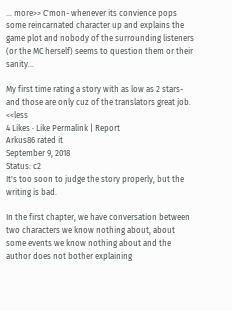... more>> C'mon- whenever its convience pops some reincarnated character up and explains the game plot and nobody of the surrounding listeners (or the MC herself) seems to question them or their sanity...

My first time rating a story with as low as 2 stars- and those are only cuz of the translators great job. <<less
4 Likes · Like Permalink | Report
Arkus86 rated it
September 9, 2018
Status: c2
It's too soon to judge the story properly, but the writing is bad.

In the first chapter, we have conversation between two characters we know nothing about, about some events we know nothing about and the author does not bother explaining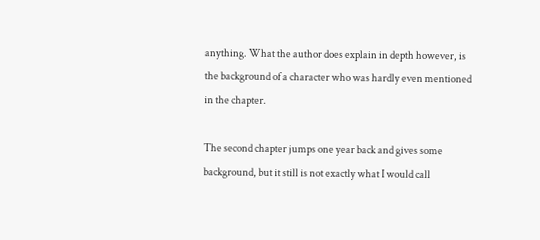anything. What the author does explain in depth however, is the background of a character who was hardly even mentioned in the chapter.

The second chapter jumps one year back and gives some background, but it still is not exactly what I would call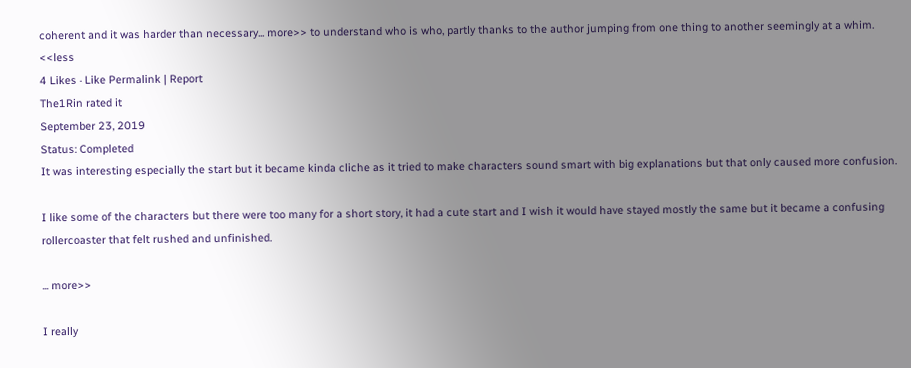coherent and it was harder than necessary... more>> to understand who is who, partly thanks to the author jumping from one thing to another seemingly at a whim. <<less
4 Likes · Like Permalink | Report
The1Rin rated it
September 23, 2019
Status: Completed
It was interesting especially the start but it became kinda cliche as it tried to make characters sound smart with big explanations but that only caused more confusion.

I like some of the characters but there were too many for a short story, it had a cute start and I wish it would have stayed mostly the same but it became a confusing rollercoaster that felt rushed and unfinished.

... more>>

I really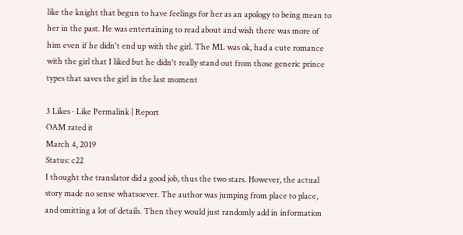like the knight that begun to have feelings for her as an apology to being mean to her in the past. He was entertaining to read about and wish there was more of him even if he didn't end up with the girl. The ML was ok, had a cute romance with the girl that I liked but he didn't really stand out from those generic prince types that saves the girl in the last moment

3 Likes · Like Permalink | Report
OAM rated it
March 4, 2019
Status: c22
I thought the translator did a good job, thus the two stars. However, the actual story made no sense whatsoever. The author was jumping from place to place, and omitting a lot of details. Then they would just randomly add in information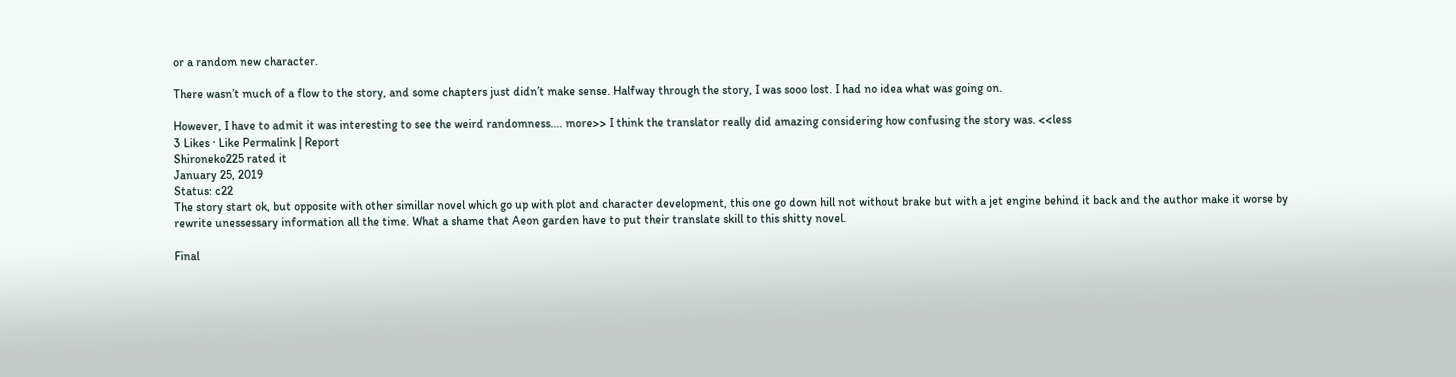or a random new character.

There wasn’t much of a flow to the story, and some chapters just didn’t make sense. Halfway through the story, I was sooo lost. I had no idea what was going on.

However, I have to admit it was interesting to see the weird randomness.... more>> I think the translator really did amazing considering how confusing the story was. <<less
3 Likes · Like Permalink | Report
Shironeko225 rated it
January 25, 2019
Status: c22
The story start ok, but opposite with other simillar novel which go up with plot and character development, this one go down hill not without brake but with a jet engine behind it back and the author make it worse by rewrite unessessary information all the time. What a shame that Aeon garden have to put their translate skill to this shitty novel.

Final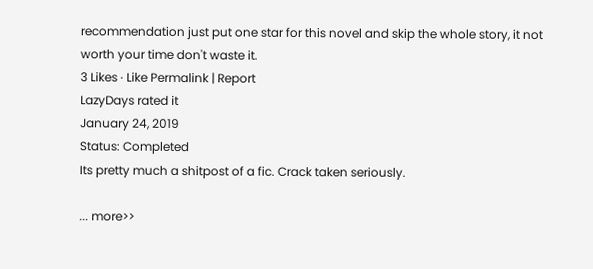recommendation just put one star for this novel and skip the whole story, it not worth your time don't waste it.
3 Likes · Like Permalink | Report
LazyDays rated it
January 24, 2019
Status: Completed
Its pretty much a shitpost of a fic. Crack taken seriously.

... more>>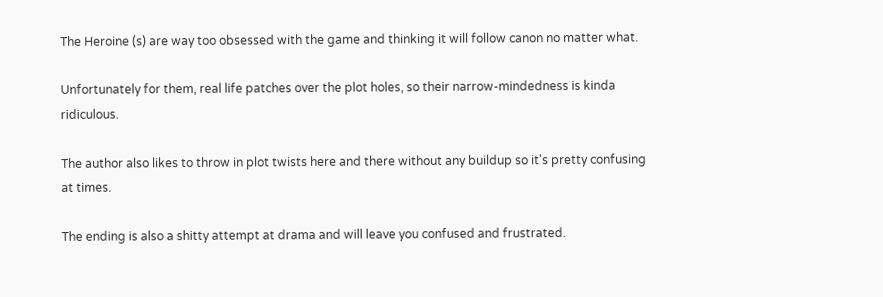The Heroine (s) are way too obsessed with the game and thinking it will follow canon no matter what.

Unfortunately for them, real life patches over the plot holes, so their narrow-mindedness is kinda ridiculous.

The author also likes to throw in plot twists here and there without any buildup so it's pretty confusing at times.

The ending is also a shitty attempt at drama and will leave you confused and frustrated.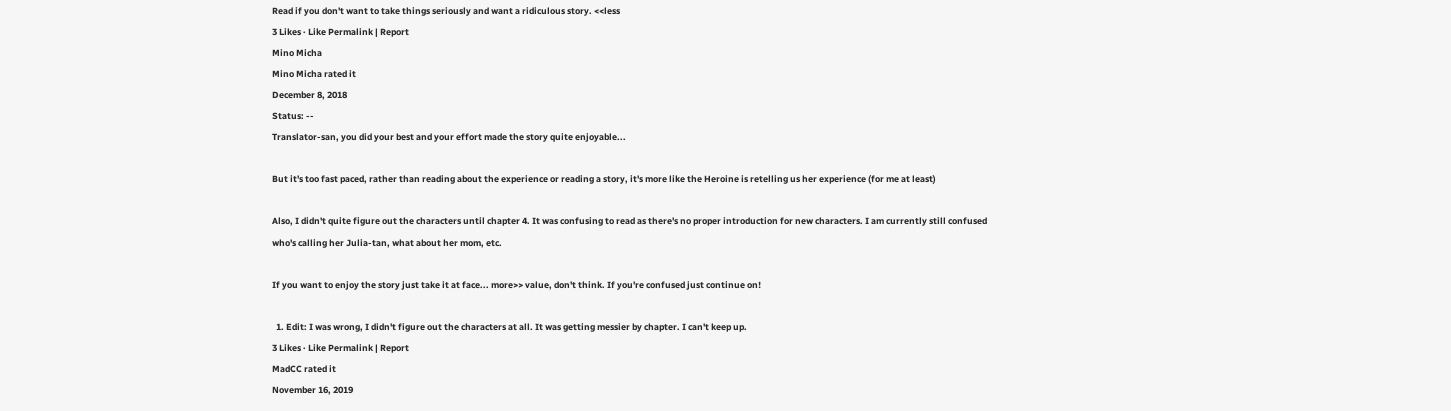Read if you don't want to take things seriously and want a ridiculous story. <<less
3 Likes · Like Permalink | Report
Mino Micha
Mino Micha rated it
December 8, 2018
Status: --
Translator-san, you did your best and your effort made the story quite enjoyable...

But it's too fast paced, rather than reading about the experience or reading a story, it's more like the Heroine is retelling us her experience (for me at least)

Also, I didn't quite figure out the characters until chapter 4. It was confusing to read as there's no proper introduction for new characters. I am currently still confused who's calling her Julia-tan, what about her mom, etc.

If you want to enjoy the story just take it at face... more>> value, don't think. If you're confused just continue on!

  1. Edit: I was wrong, I didn't figure out the characters at all. It was getting messier by chapter. I can't keep up.
3 Likes · Like Permalink | Report
MadCC rated it
November 16, 2019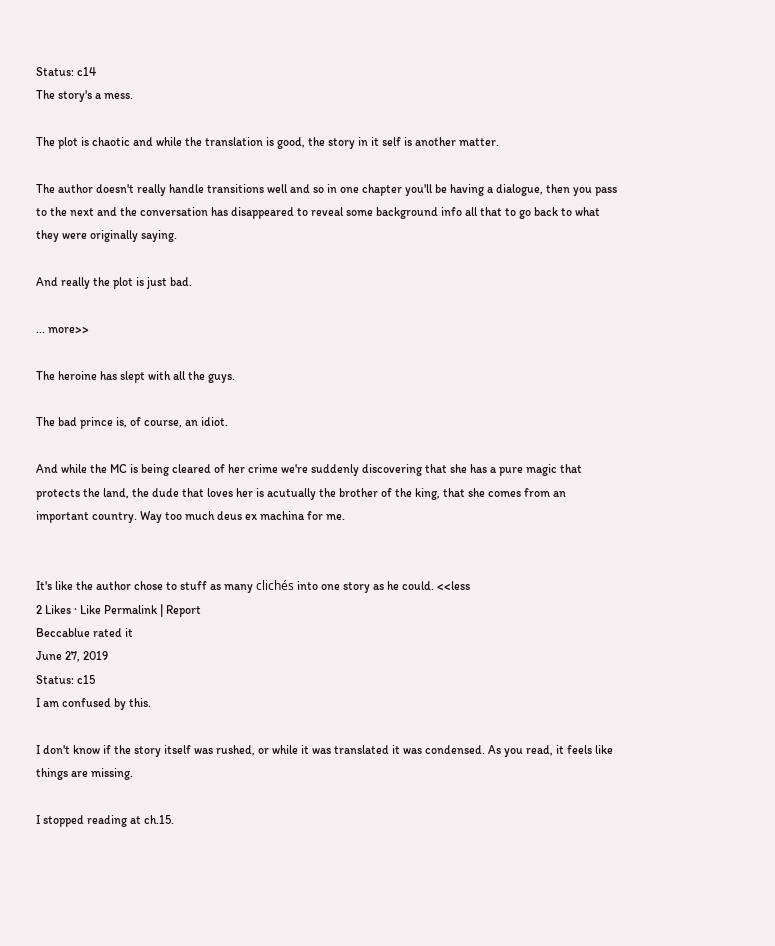Status: c14
The story's a mess.

The plot is chaotic and while the translation is good, the story in it self is another matter.

The author doesn't really handle transitions well and so in one chapter you'll be having a dialogue, then you pass to the next and the conversation has disappeared to reveal some background info all that to go back to what they were originally saying.

And really the plot is just bad.

... more>>

The heroine has slept with all the guys.

The bad prince is, of course, an idiot.

And while the MC is being cleared of her crime we're suddenly discovering that she has a pure magic that protects the land, the dude that loves her is acutually the brother of the king, that she comes from an important country. Way too much deus ex machina for me.


It's like the author chose to stuff as many clichés into one story as he could. <<less
2 Likes · Like Permalink | Report
Beccablue rated it
June 27, 2019
Status: c15
I am confused by this.

I don't know if the story itself was rushed, or while it was translated it was condensed. As you read, it feels like things are missing.

I stopped reading at ch.15.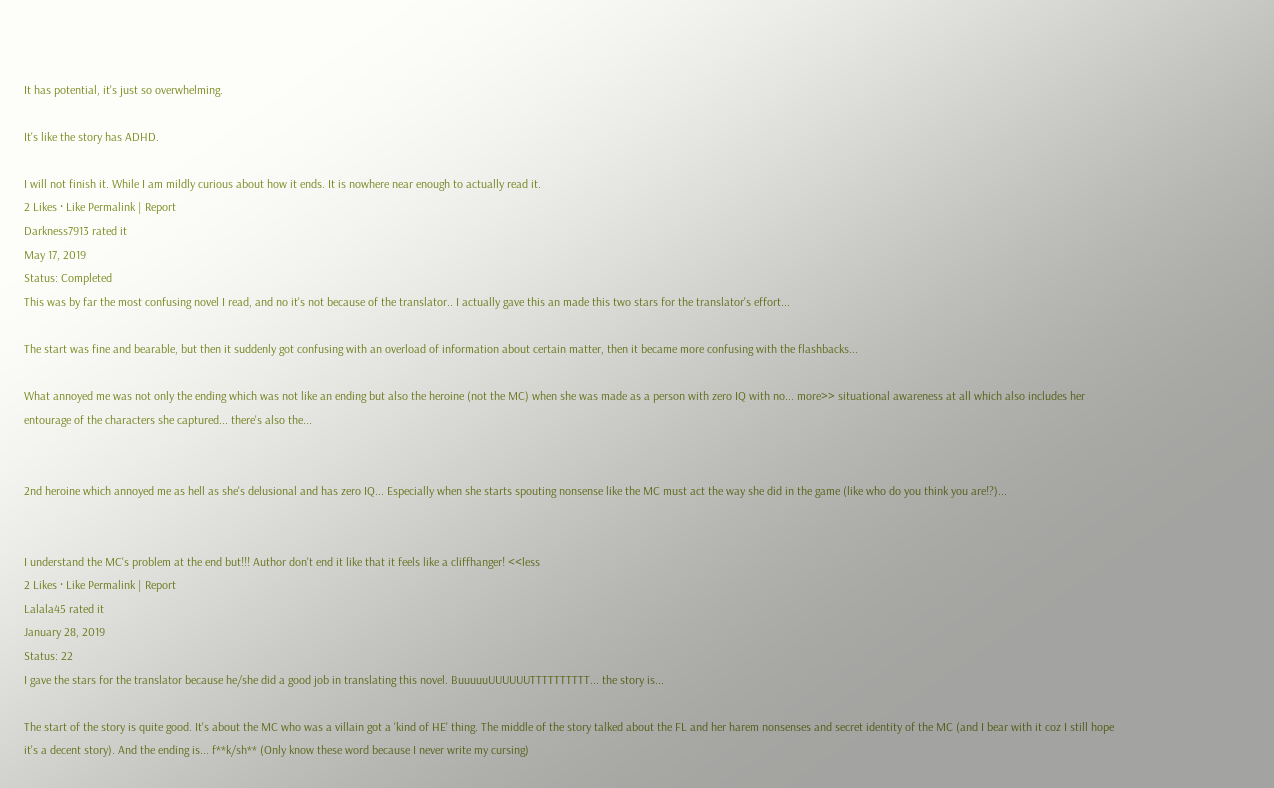It has potential, it's just so overwhelming.

It's like the story has ADHD.

I will not finish it. While I am mildly curious about how it ends. It is nowhere near enough to actually read it.
2 Likes · Like Permalink | Report
Darkness7913 rated it
May 17, 2019
Status: Completed
This was by far the most confusing novel I read, and no it's not because of the translator.. I actually gave this an made this two stars for the translator's effort...

The start was fine and bearable, but then it suddenly got confusing with an overload of information about certain matter, then it became more confusing with the flashbacks...

What annoyed me was not only the ending which was not like an ending but also the heroine (not the MC) when she was made as a person with zero IQ with no... more>> situational awareness at all which also includes her entourage of the characters she captured... there's also the...


2nd heroine which annoyed me as hell as she's delusional and has zero IQ... Especially when she starts spouting nonsense like the MC must act the way she did in the game (like who do you think you are!?)...


I understand the MC's problem at the end but!!! Author don't end it like that it feels like a cliffhanger! <<less
2 Likes · Like Permalink | Report
Lalala45 rated it
January 28, 2019
Status: 22
I gave the stars for the translator because he/she did a good job in translating this novel. BuuuuuUUUUUUTTTTTTTTTT... the story is...

The start of the story is quite good. It's about the MC who was a villain got a 'kind of HE' thing. The middle of the story talked about the FL and her harem nonsenses and secret identity of the MC (and I bear with it coz I still hope it's a decent story). And the ending is... f**k/sh** (Only know these word because I never write my cursing)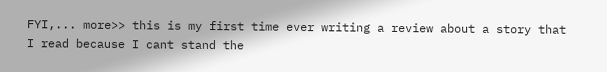FYI,... more>> this is my first time ever writing a review about a story that I read because I cant stand the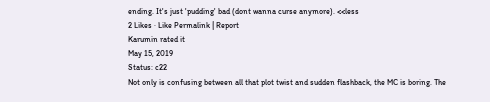ending. It's just 'pudding' bad (dont wanna curse anymore). <<less
2 Likes · Like Permalink | Report
Karumin rated it
May 15, 2019
Status: c22
Not only is confusing between all that plot twist and sudden flashback, the MC is boring. The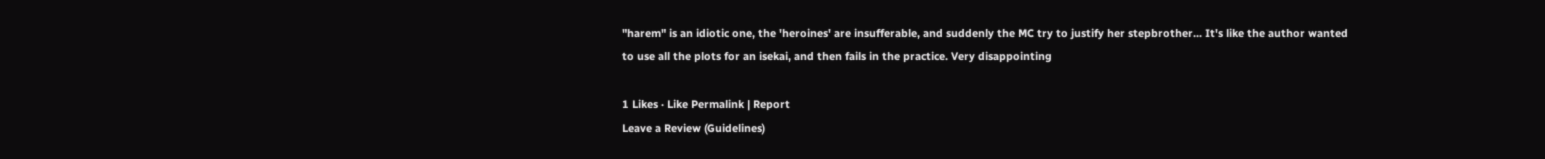"harem" is an idiotic one, the 'heroines' are insufferable, and suddenly the MC try to justify her stepbrother... It's like the author wanted to use all the plots for an isekai, and then fails in the practice. Very disappointing

1 Likes · Like Permalink | Report
Leave a Review (Guidelines)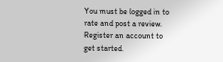You must be logged in to rate and post a review. Register an account to get started.